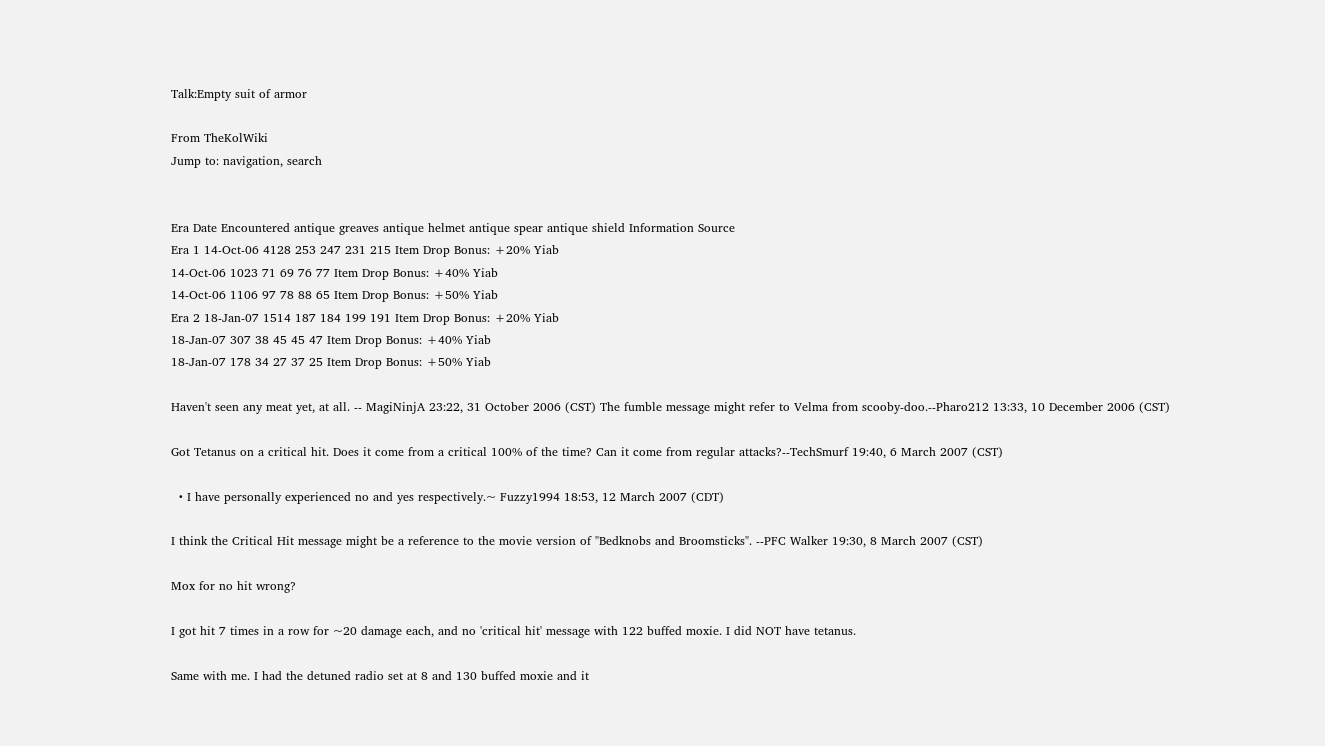Talk:Empty suit of armor

From TheKolWiki
Jump to: navigation, search


Era Date Encountered antique greaves antique helmet antique spear antique shield Information Source
Era 1 14-Oct-06 4128 253 247 231 215 Item Drop Bonus: +20% Yiab
14-Oct-06 1023 71 69 76 77 Item Drop Bonus: +40% Yiab
14-Oct-06 1106 97 78 88 65 Item Drop Bonus: +50% Yiab
Era 2 18-Jan-07 1514 187 184 199 191 Item Drop Bonus: +20% Yiab
18-Jan-07 307 38 45 45 47 Item Drop Bonus: +40% Yiab
18-Jan-07 178 34 27 37 25 Item Drop Bonus: +50% Yiab

Haven't seen any meat yet, at all. -- MagiNinjA 23:22, 31 October 2006 (CST) The fumble message might refer to Velma from scooby-doo.--Pharo212 13:33, 10 December 2006 (CST)

Got Tetanus on a critical hit. Does it come from a critical 100% of the time? Can it come from regular attacks?--TechSmurf 19:40, 6 March 2007 (CST)

  • I have personally experienced no and yes respectively.~ Fuzzy1994 18:53, 12 March 2007 (CDT)

I think the Critical Hit message might be a reference to the movie version of "Bedknobs and Broomsticks". --PFC Walker 19:30, 8 March 2007 (CST)

Mox for no hit wrong?

I got hit 7 times in a row for ~20 damage each, and no 'critical hit' message with 122 buffed moxie. I did NOT have tetanus.

Same with me. I had the detuned radio set at 8 and 130 buffed moxie and it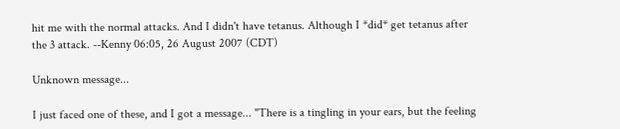hit me with the normal attacks. And I didn't have tetanus. Although I *did* get tetanus after the 3 attack. --Kenny 06:05, 26 August 2007 (CDT)

Unknown message...

I just faced one of these, and I got a message... "There is a tingling in your ears, but the feeling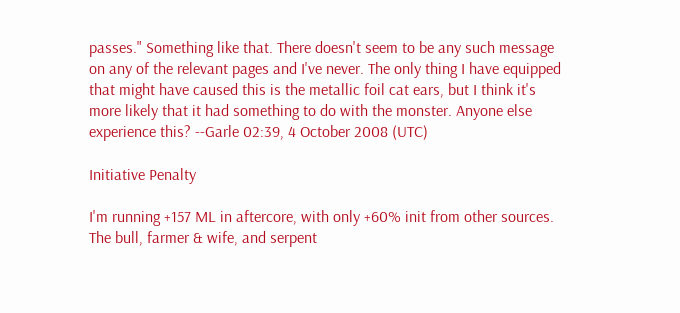passes." Something like that. There doesn't seem to be any such message on any of the relevant pages and I've never. The only thing I have equipped that might have caused this is the metallic foil cat ears, but I think it's more likely that it had something to do with the monster. Anyone else experience this? --Garle 02:39, 4 October 2008 (UTC)

Initiative Penalty

I'm running +157 ML in aftercore, with only +60% init from other sources. The bull, farmer & wife, and serpent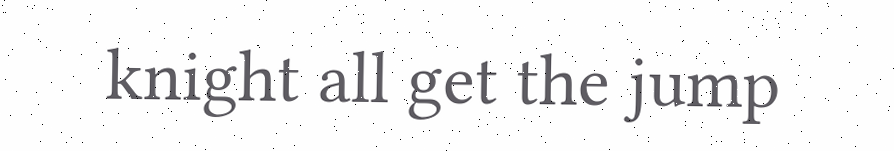knight all get the jump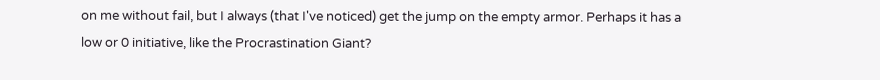on me without fail, but I always (that I've noticed) get the jump on the empty armor. Perhaps it has a low or 0 initiative, like the Procrastination Giant?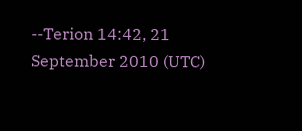--Terion 14:42, 21 September 2010 (UTC)